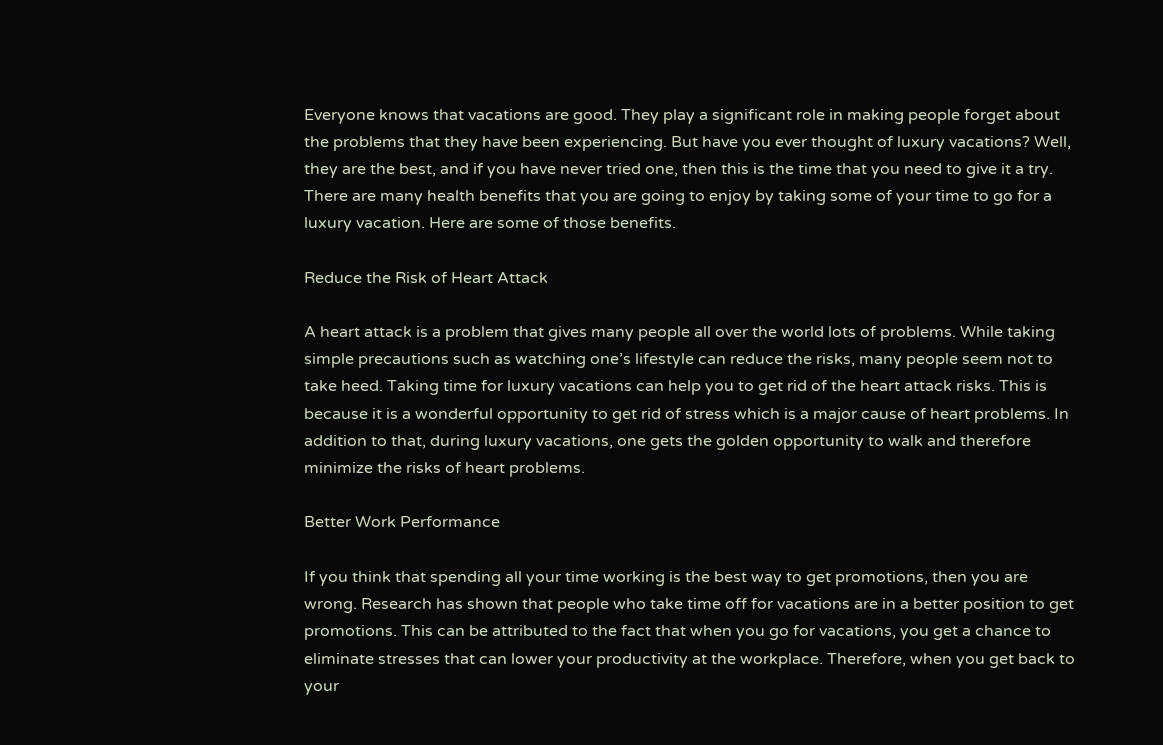Everyone knows that vacations are good. They play a significant role in making people forget about the problems that they have been experiencing. But have you ever thought of luxury vacations? Well, they are the best, and if you have never tried one, then this is the time that you need to give it a try. There are many health benefits that you are going to enjoy by taking some of your time to go for a luxury vacation. Here are some of those benefits.

Reduce the Risk of Heart Attack

A heart attack is a problem that gives many people all over the world lots of problems. While taking simple precautions such as watching one’s lifestyle can reduce the risks, many people seem not to take heed. Taking time for luxury vacations can help you to get rid of the heart attack risks. This is because it is a wonderful opportunity to get rid of stress which is a major cause of heart problems. In addition to that, during luxury vacations, one gets the golden opportunity to walk and therefore minimize the risks of heart problems.

Better Work Performance

If you think that spending all your time working is the best way to get promotions, then you are wrong. Research has shown that people who take time off for vacations are in a better position to get promotions. This can be attributed to the fact that when you go for vacations, you get a chance to eliminate stresses that can lower your productivity at the workplace. Therefore, when you get back to your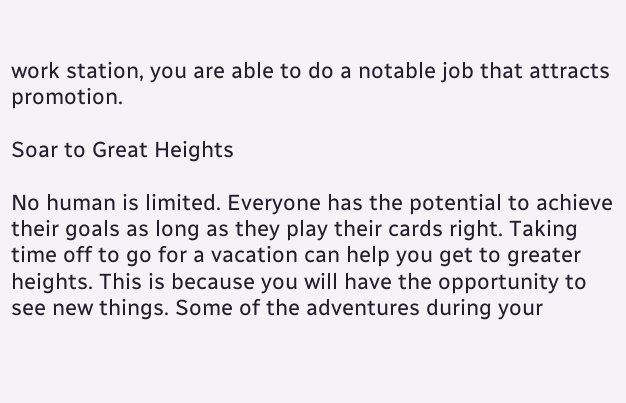work station, you are able to do a notable job that attracts promotion.

Soar to Great Heights

No human is limited. Everyone has the potential to achieve their goals as long as they play their cards right. Taking time off to go for a vacation can help you get to greater heights. This is because you will have the opportunity to see new things. Some of the adventures during your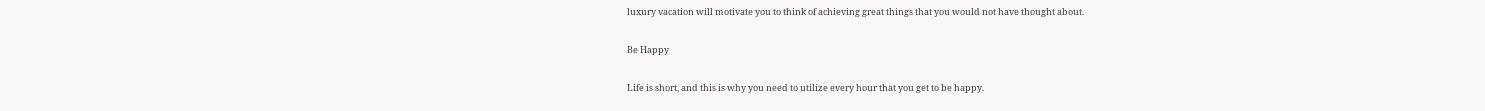luxury vacation will motivate you to think of achieving great things that you would not have thought about.

Be Happy

Life is short, and this is why you need to utilize every hour that you get to be happy.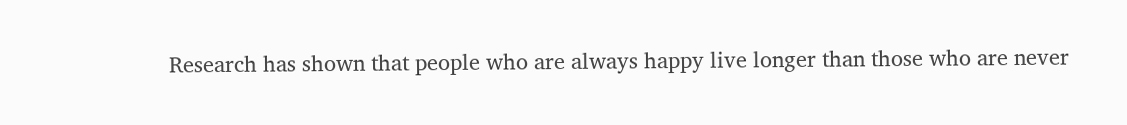Research has shown that people who are always happy live longer than those who are never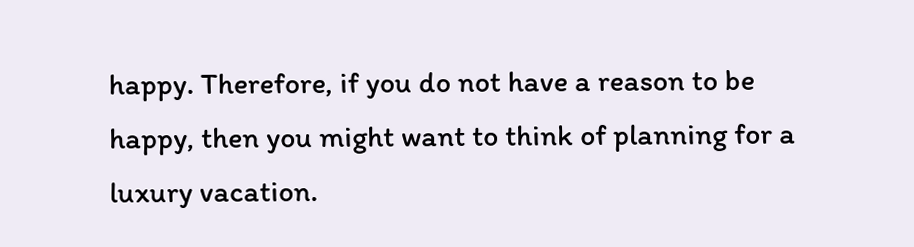happy. Therefore, if you do not have a reason to be happy, then you might want to think of planning for a luxury vacation.